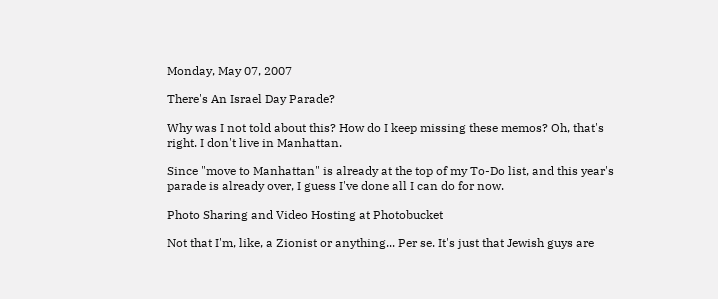Monday, May 07, 2007

There's An Israel Day Parade?

Why was I not told about this? How do I keep missing these memos? Oh, that's right. I don't live in Manhattan.

Since "move to Manhattan" is already at the top of my To-Do list, and this year's parade is already over, I guess I've done all I can do for now.

Photo Sharing and Video Hosting at Photobucket

Not that I'm, like, a Zionist or anything... Per se. It's just that Jewish guys are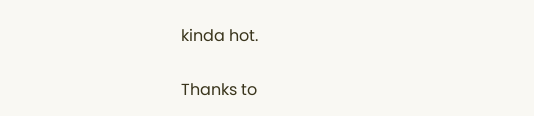kinda hot.

Thanks to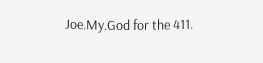Joe.My.God for the 411.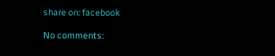share on: facebook

No comments: